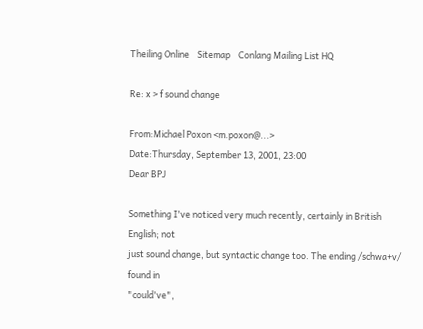Theiling Online    Sitemap    Conlang Mailing List HQ

Re: x > f sound change

From:Michael Poxon <m.poxon@...>
Date:Thursday, September 13, 2001, 23:00
Dear BPJ

Something I've noticed very much recently, certainly in British English; not
just sound change, but syntactic change too. The ending /schwa+v/ found in
"could've",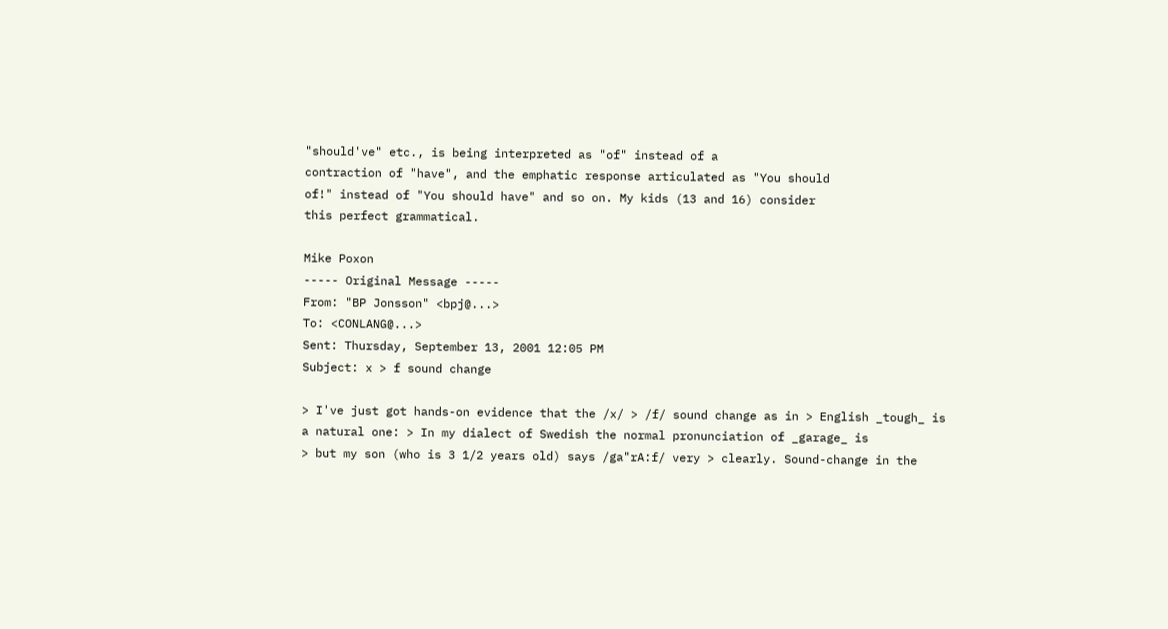"should've" etc., is being interpreted as "of" instead of a
contraction of "have", and the emphatic response articulated as "You should
of!" instead of "You should have" and so on. My kids (13 and 16) consider
this perfect grammatical.

Mike Poxon
----- Original Message -----
From: "BP Jonsson" <bpj@...>
To: <CONLANG@...>
Sent: Thursday, September 13, 2001 12:05 PM
Subject: x > f sound change

> I've just got hands-on evidence that the /x/ > /f/ sound change as in > English _tough_ is a natural one: > In my dialect of Swedish the normal pronunciation of _garage_ is
> but my son (who is 3 1/2 years old) says /ga"rA:f/ very > clearly. Sound-change in the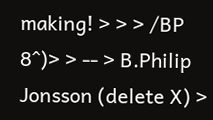making! > > > /BP 8^)> > -- > B.Philip Jonsson (delete X) >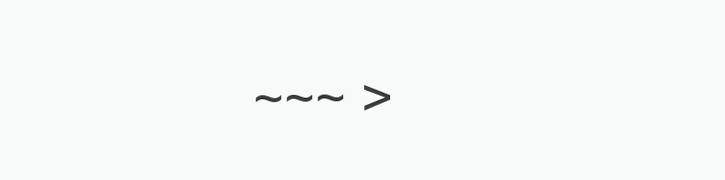~~~ >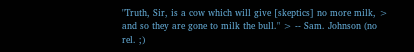"Truth, Sir, is a cow which will give [skeptics] no more milk, > and so they are gone to milk the bull." > -- Sam. Johnson (no rel. ;)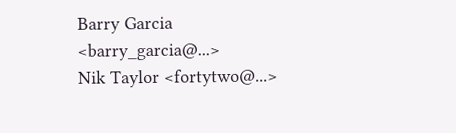Barry Garcia <barry_garcia@...>
Nik Taylor <fortytwo@...>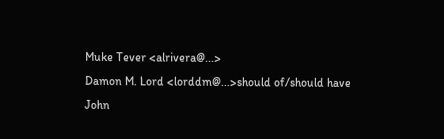Muke Tever <alrivera@...>
Damon M. Lord <lorddm@...>should of/should have
John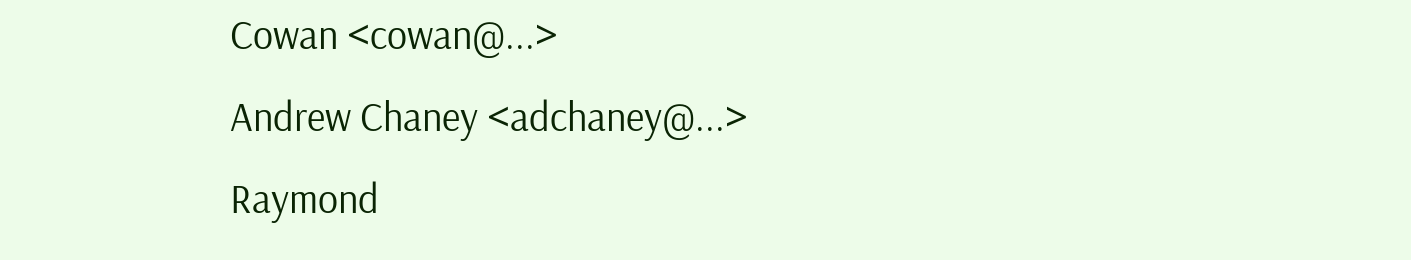Cowan <cowan@...>
Andrew Chaney <adchaney@...>
Raymond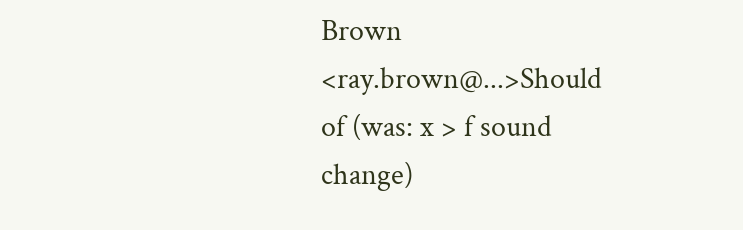Brown <ray.brown@...>Should of (was: x > f sound change)